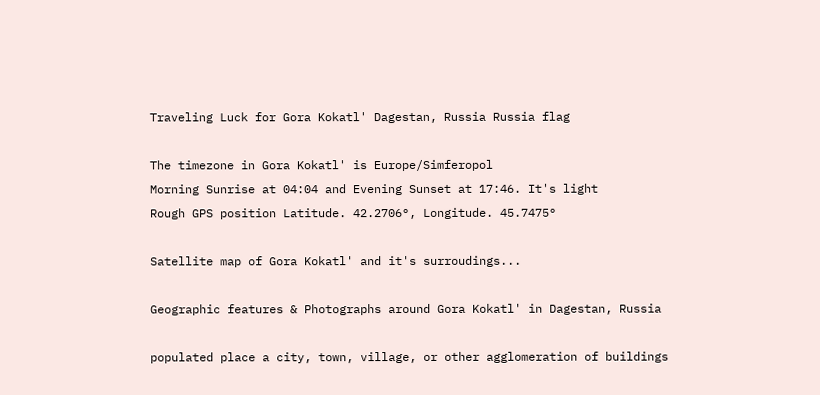Traveling Luck for Gora Kokatl' Dagestan, Russia Russia flag

The timezone in Gora Kokatl' is Europe/Simferopol
Morning Sunrise at 04:04 and Evening Sunset at 17:46. It's light
Rough GPS position Latitude. 42.2706°, Longitude. 45.7475°

Satellite map of Gora Kokatl' and it's surroudings...

Geographic features & Photographs around Gora Kokatl' in Dagestan, Russia

populated place a city, town, village, or other agglomeration of buildings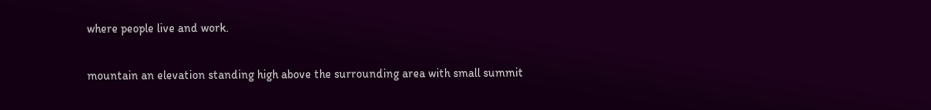where people live and work.

mountain an elevation standing high above the surrounding area with small summit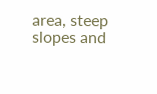area, steep slopes and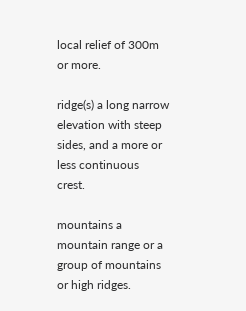local relief of 300m or more.

ridge(s) a long narrow elevation with steep sides, and a more or less continuous crest.

mountains a mountain range or a group of mountains or high ridges.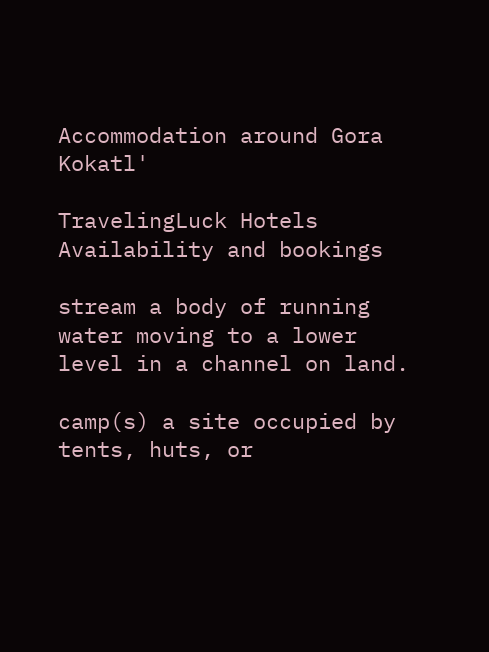Accommodation around Gora Kokatl'

TravelingLuck Hotels
Availability and bookings

stream a body of running water moving to a lower level in a channel on land.

camp(s) a site occupied by tents, huts, or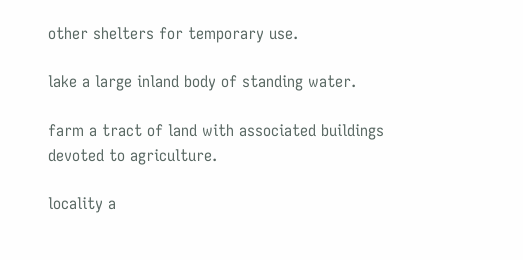other shelters for temporary use.

lake a large inland body of standing water.

farm a tract of land with associated buildings devoted to agriculture.

locality a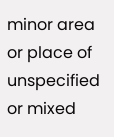minor area or place of unspecified or mixed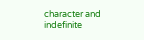character and indefinite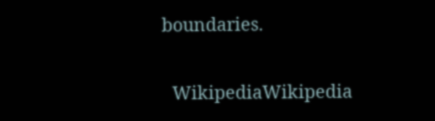boundaries.

  WikipediaWikipedia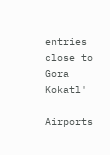entries close to Gora Kokatl'

Airports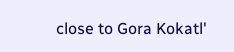close to Gora Kokatl'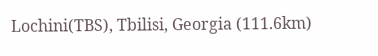Lochini(TBS), Tbilisi, Georgia (111.6km)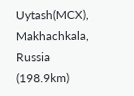Uytash(MCX), Makhachkala, Russia (198.9km)